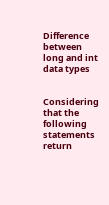Difference between long and int data types


Considering that the following statements return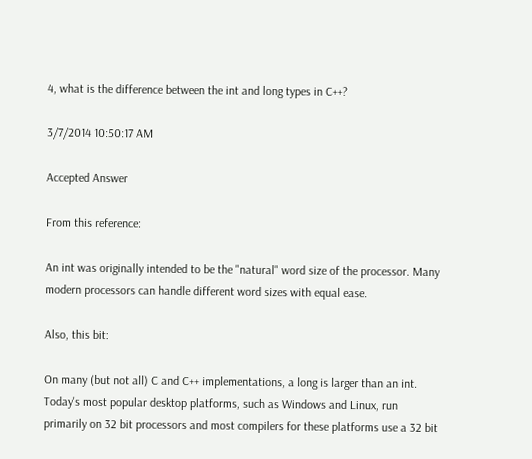4, what is the difference between the int and long types in C++?

3/7/2014 10:50:17 AM

Accepted Answer

From this reference:

An int was originally intended to be the "natural" word size of the processor. Many modern processors can handle different word sizes with equal ease.

Also, this bit:

On many (but not all) C and C++ implementations, a long is larger than an int. Today's most popular desktop platforms, such as Windows and Linux, run primarily on 32 bit processors and most compilers for these platforms use a 32 bit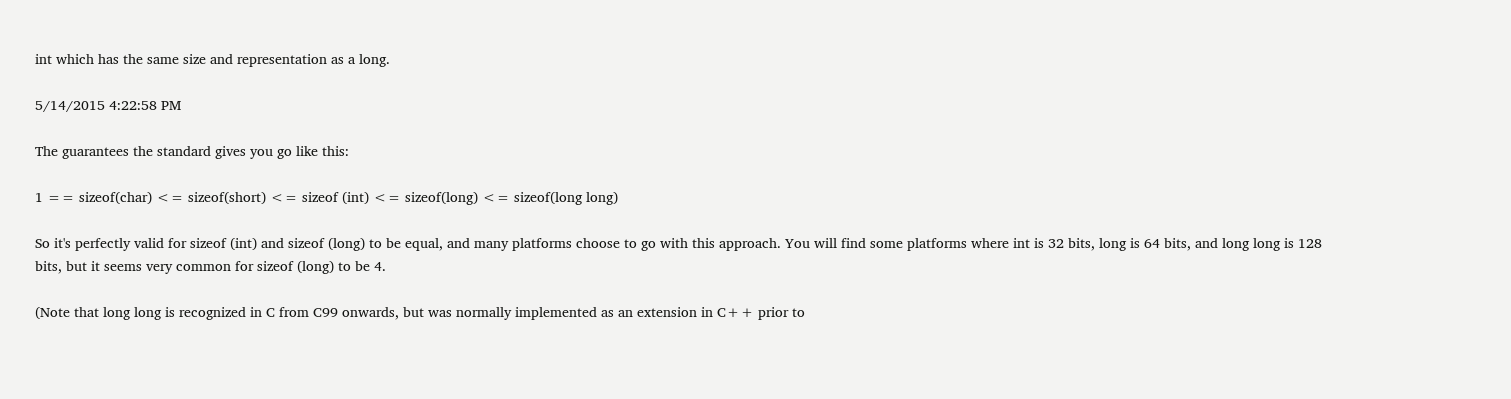int which has the same size and representation as a long.

5/14/2015 4:22:58 PM

The guarantees the standard gives you go like this:

1 == sizeof(char) <= sizeof(short) <= sizeof (int) <= sizeof(long) <= sizeof(long long)

So it's perfectly valid for sizeof (int) and sizeof (long) to be equal, and many platforms choose to go with this approach. You will find some platforms where int is 32 bits, long is 64 bits, and long long is 128 bits, but it seems very common for sizeof (long) to be 4.

(Note that long long is recognized in C from C99 onwards, but was normally implemented as an extension in C++ prior to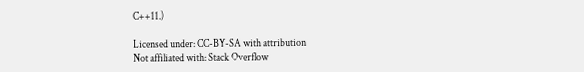C++11.)

Licensed under: CC-BY-SA with attribution
Not affiliated with: Stack Overflow